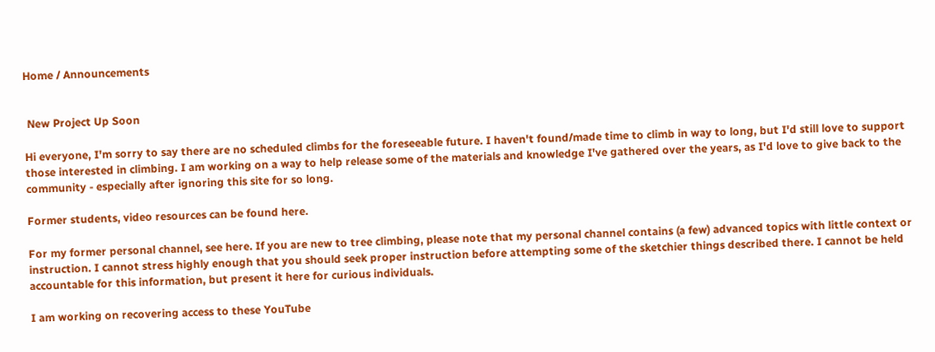Home / Announcements


 New Project Up Soon

Hi everyone, I'm sorry to say there are no scheduled climbs for the foreseeable future. I haven't found/made time to climb in way to long, but I'd still love to support those interested in climbing. I am working on a way to help release some of the materials and knowledge I've gathered over the years, as I'd love to give back to the community - especially after ignoring this site for so long.

Former students, video resources can be found here.

For my former personal channel, see here. If you are new to tree climbing, please note that my personal channel contains (a few) advanced topics with little context or instruction. I cannot stress highly enough that you should seek proper instruction before attempting some of the sketchier things described there. I cannot be held accountable for this information, but present it here for curious individuals.

I am working on recovering access to these YouTube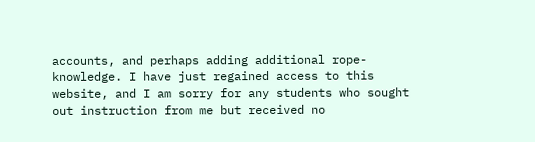accounts, and perhaps adding additional rope-knowledge. I have just regained access to this website, and I am sorry for any students who sought out instruction from me but received no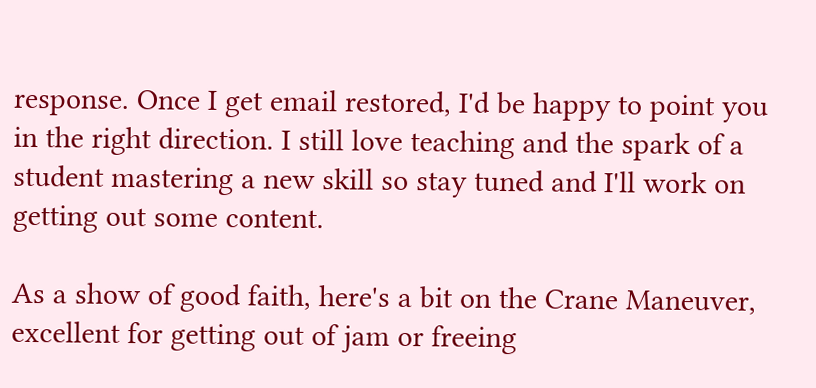response. Once I get email restored, I'd be happy to point you in the right direction. I still love teaching and the spark of a student mastering a new skill so stay tuned and I'll work on getting out some content.

As a show of good faith, here's a bit on the Crane Maneuver, excellent for getting out of jam or freeing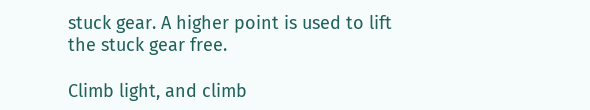stuck gear. A higher point is used to lift the stuck gear free.

Climb light, and climb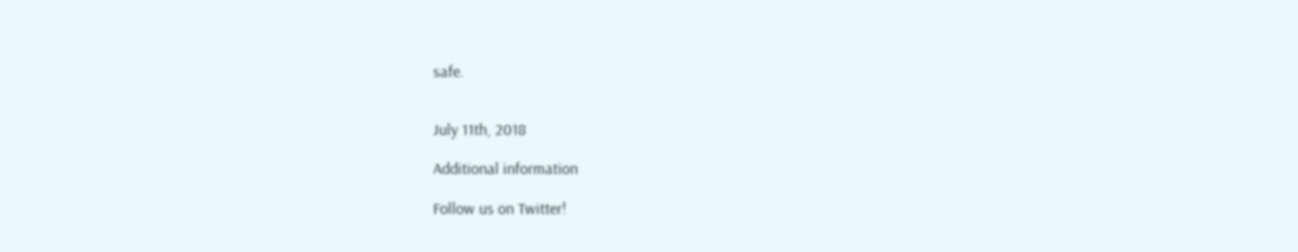safe.


July 11th, 2018

Additional information

Follow us on Twitter!